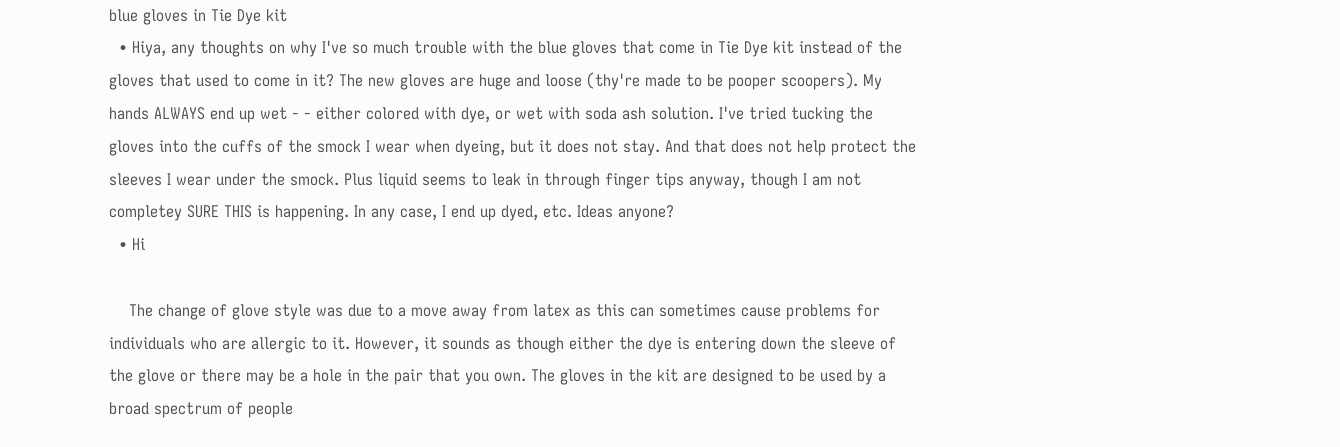blue gloves in Tie Dye kit
  • Hiya, any thoughts on why I've so much trouble with the blue gloves that come in Tie Dye kit instead of the gloves that used to come in it? The new gloves are huge and loose (thy're made to be pooper scoopers). My hands ALWAYS end up wet - - either colored with dye, or wet with soda ash solution. I've tried tucking the gloves into the cuffs of the smock I wear when dyeing, but it does not stay. And that does not help protect the sleeves I wear under the smock. Plus liquid seems to leak in through finger tips anyway, though I am not completey SURE THIS is happening. In any case, I end up dyed, etc. Ideas anyone?
  • Hi

    The change of glove style was due to a move away from latex as this can sometimes cause problems for individuals who are allergic to it. However, it sounds as though either the dye is entering down the sleeve of the glove or there may be a hole in the pair that you own. The gloves in the kit are designed to be used by a broad spectrum of people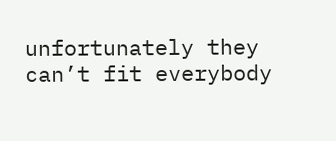unfortunately they can’t fit everybody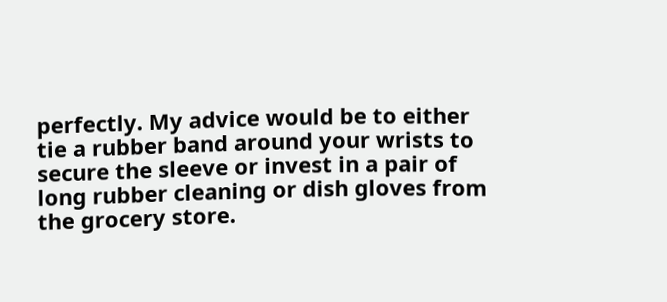perfectly. My advice would be to either tie a rubber band around your wrists to secure the sleeve or invest in a pair of long rubber cleaning or dish gloves from the grocery store.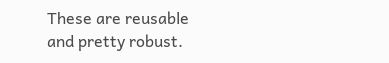These are reusable and pretty robust.